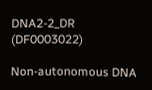DNA2-2_DR (DF0003022)

Non-autonomous DNA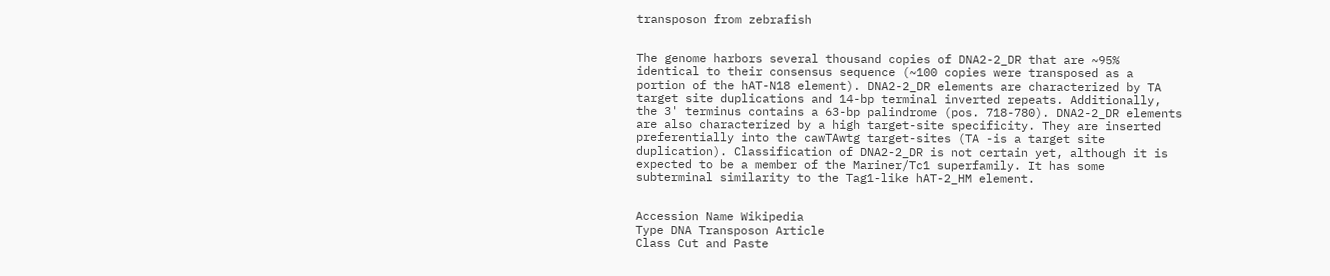transposon from zebrafish


The genome harbors several thousand copies of DNA2-2_DR that are ~95% identical to their consensus sequence (~100 copies were transposed as a portion of the hAT-N18 element). DNA2-2_DR elements are characterized by TA target site duplications and 14-bp terminal inverted repeats. Additionally, the 3' terminus contains a 63-bp palindrome (pos. 718-780). DNA2-2_DR elements are also characterized by a high target-site specificity. They are inserted preferentially into the cawTAwtg target-sites (TA -is a target site duplication). Classification of DNA2-2_DR is not certain yet, although it is expected to be a member of the Mariner/Tc1 superfamily. It has some subterminal similarity to the Tag1-like hAT-2_HM element.


Accession Name Wikipedia
Type DNA Transposon Article
Class Cut and Paste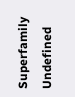Superfamily Undefined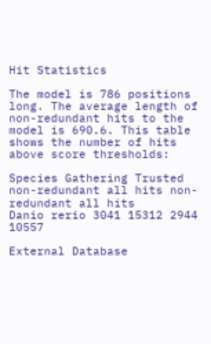Hit Statistics

The model is 786 positions long. The average length of non-redundant hits to the model is 690.6. This table shows the number of hits above score thresholds:

Species Gathering Trusted
non-redundant all hits non-redundant all hits
Danio rerio 3041 15312 2944 10557

External Database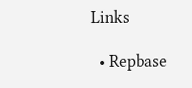Links

  • Repbase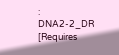: DNA2-2_DR [Requires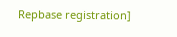Repbase registration]